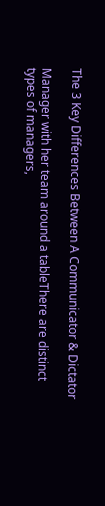The 3 Key Differences Between A Communicator & Dictator

Manager with her team around a tableThere are distinct types of managers,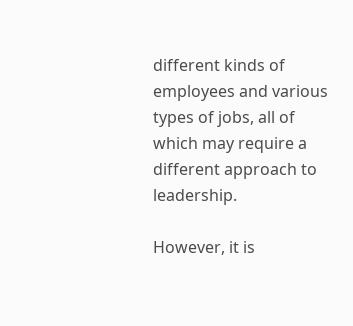different kinds of employees and various types of jobs, all of which may require a different approach to leadership.

However, it is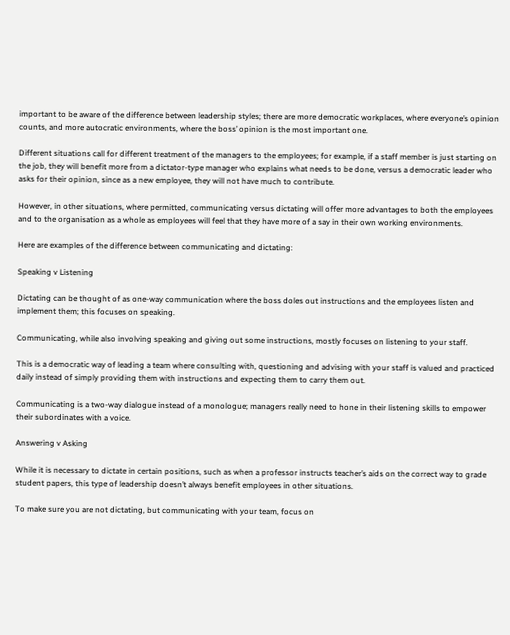important to be aware of the difference between leadership styles; there are more democratic workplaces, where everyone’s opinion counts, and more autocratic environments, where the boss’ opinion is the most important one.

Different situations call for different treatment of the managers to the employees; for example, if a staff member is just starting on the job, they will benefit more from a dictator-type manager who explains what needs to be done, versus a democratic leader who asks for their opinion, since as a new employee, they will not have much to contribute.

However, in other situations, where permitted, communicating versus dictating will offer more advantages to both the employees and to the organisation as a whole as employees will feel that they have more of a say in their own working environments.

Here are examples of the difference between communicating and dictating:

Speaking v Listening

Dictating can be thought of as one-way communication where the boss doles out instructions and the employees listen and implement them; this focuses on speaking.

Communicating, while also involving speaking and giving out some instructions, mostly focuses on listening to your staff.

This is a democratic way of leading a team where consulting with, questioning and advising with your staff is valued and practiced daily instead of simply providing them with instructions and expecting them to carry them out.

Communicating is a two-way dialogue instead of a monologue; managers really need to hone in their listening skills to empower their subordinates with a voice.

Answering v Asking

While it is necessary to dictate in certain positions, such as when a professor instructs teacher’s aids on the correct way to grade student papers, this type of leadership doesn’t always benefit employees in other situations.

To make sure you are not dictating, but communicating with your team, focus on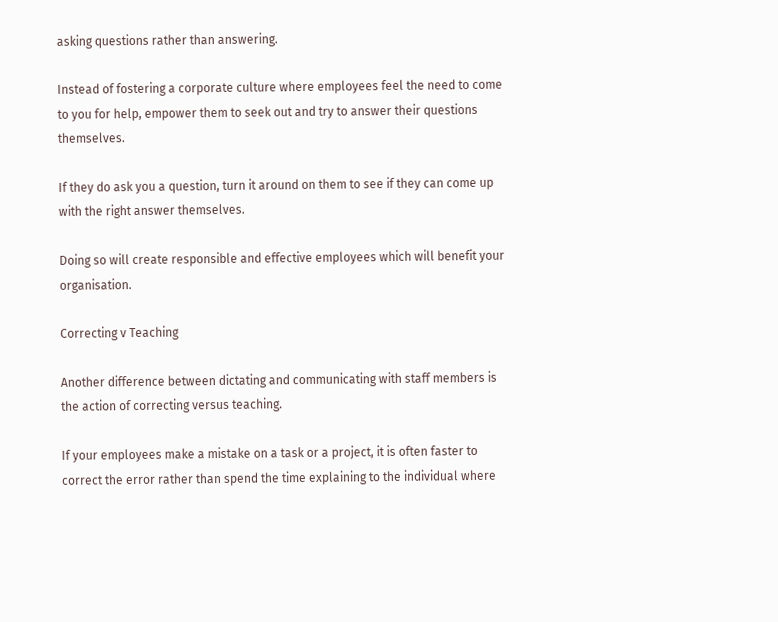asking questions rather than answering.

Instead of fostering a corporate culture where employees feel the need to come to you for help, empower them to seek out and try to answer their questions themselves.

If they do ask you a question, turn it around on them to see if they can come up with the right answer themselves.

Doing so will create responsible and effective employees which will benefit your organisation.

Correcting v Teaching

Another difference between dictating and communicating with staff members is the action of correcting versus teaching.

If your employees make a mistake on a task or a project, it is often faster to correct the error rather than spend the time explaining to the individual where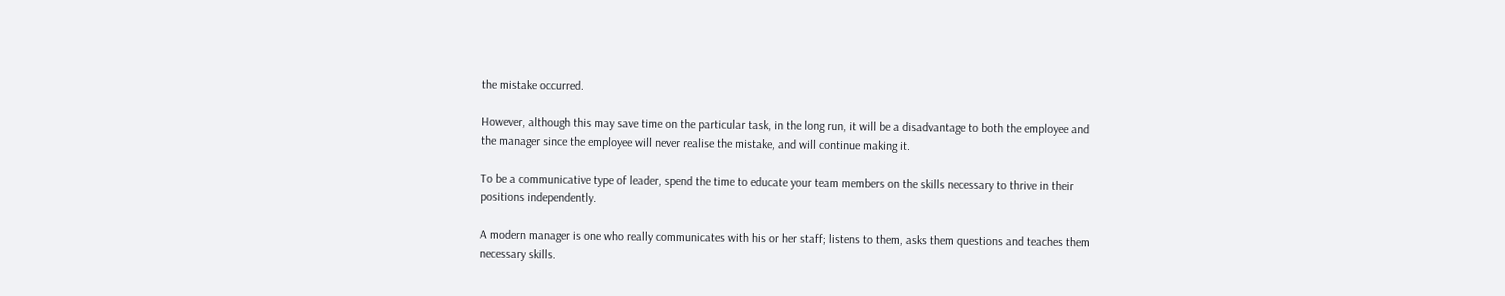the mistake occurred.

However, although this may save time on the particular task, in the long run, it will be a disadvantage to both the employee and the manager since the employee will never realise the mistake, and will continue making it.

To be a communicative type of leader, spend the time to educate your team members on the skills necessary to thrive in their positions independently.

A modern manager is one who really communicates with his or her staff; listens to them, asks them questions and teaches them necessary skills.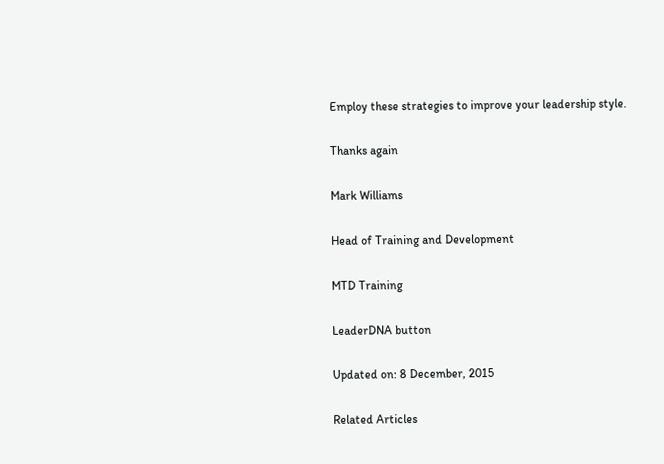Employ these strategies to improve your leadership style.

Thanks again

Mark Williams

Head of Training and Development

MTD Training

LeaderDNA button

Updated on: 8 December, 2015

Related Articles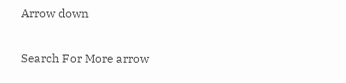Arrow down

Search For More arrow